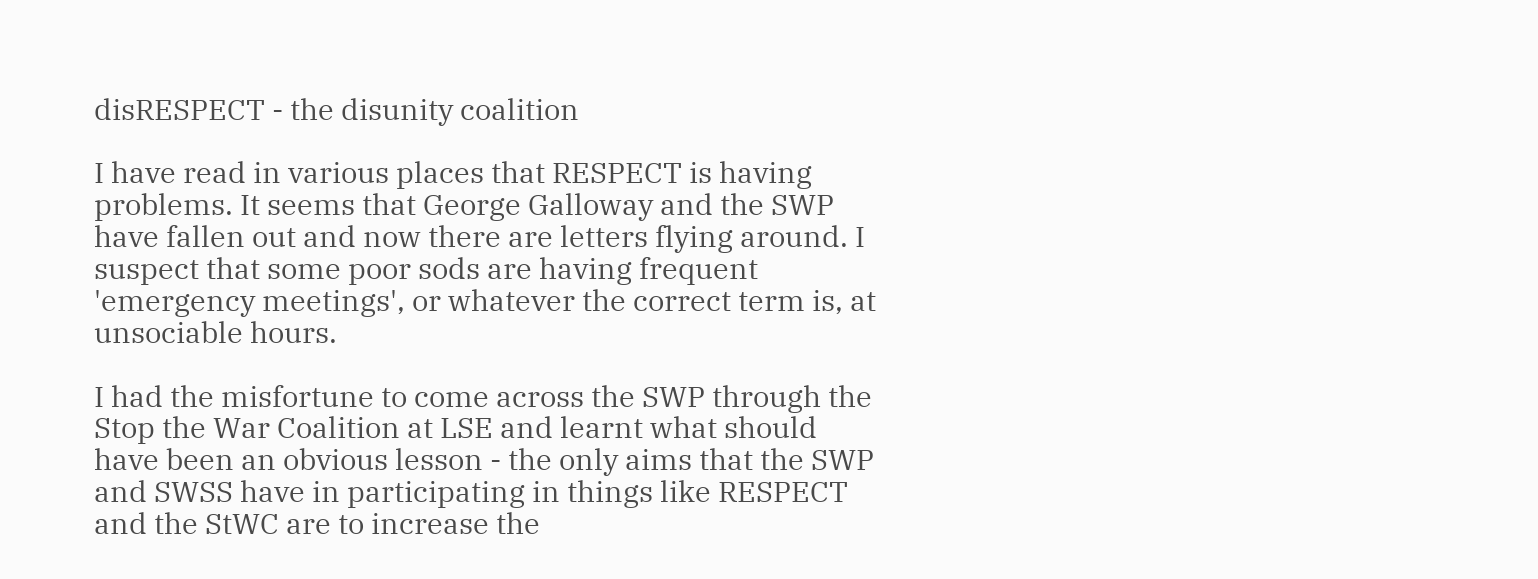disRESPECT - the disunity coalition

I have read in various places that RESPECT is having problems. It seems that George Galloway and the SWP have fallen out and now there are letters flying around. I suspect that some poor sods are having frequent 'emergency meetings', or whatever the correct term is, at unsociable hours.

I had the misfortune to come across the SWP through the Stop the War Coalition at LSE and learnt what should have been an obvious lesson - the only aims that the SWP and SWSS have in participating in things like RESPECT and the StWC are to increase the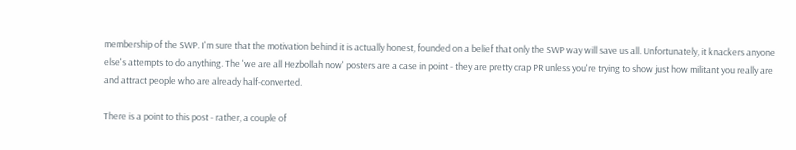membership of the SWP. I'm sure that the motivation behind it is actually honest, founded on a belief that only the SWP way will save us all. Unfortunately, it knackers anyone else's attempts to do anything. The 'we are all Hezbollah now' posters are a case in point - they are pretty crap PR unless you're trying to show just how militant you really are and attract people who are already half-converted.

There is a point to this post - rather, a couple of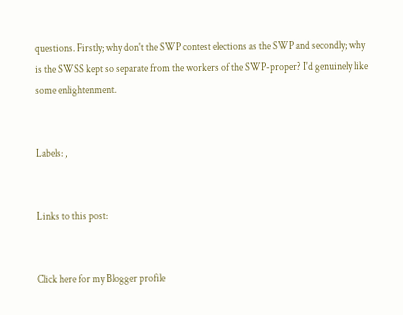questions. Firstly; why don't the SWP contest elections as the SWP and secondly; why is the SWSS kept so separate from the workers of the SWP-proper? I'd genuinely like some enlightenment.


Labels: ,


Links to this post:


Click here for my Blogger profile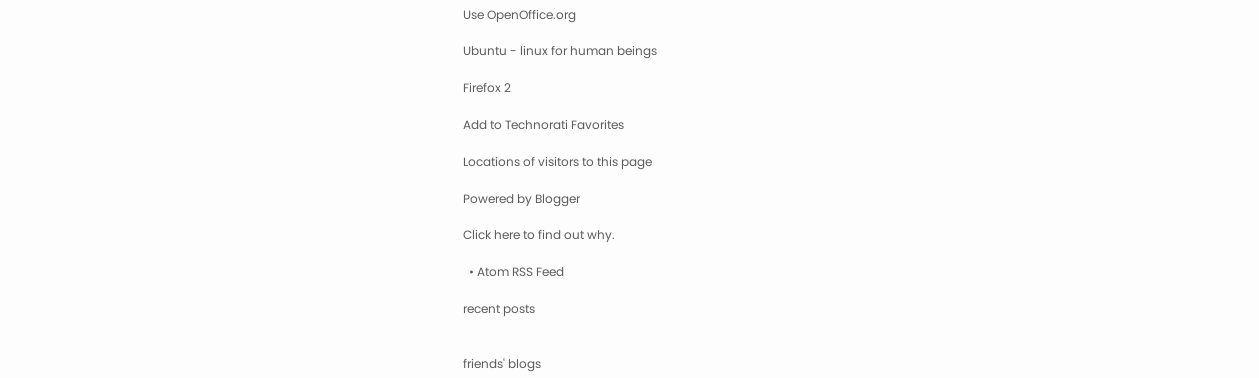Use OpenOffice.org

Ubuntu - linux for human beings

Firefox 2

Add to Technorati Favorites

Locations of visitors to this page

Powered by Blogger

Click here to find out why.

  • Atom RSS Feed

recent posts


friends' blogs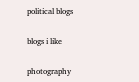political blogs


blogs i like


photography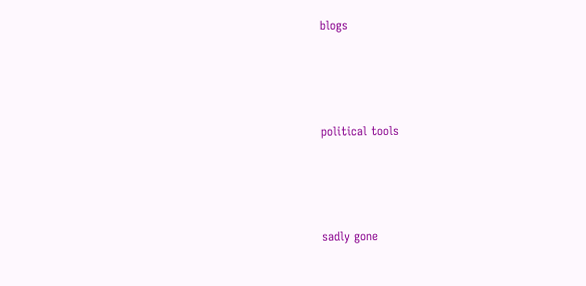blogs




political tools




sadly gone